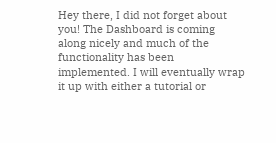Hey there, I did not forget about you! The Dashboard is coming along nicely and much of the functionality has been implemented. I will eventually wrap it up with either a tutorial or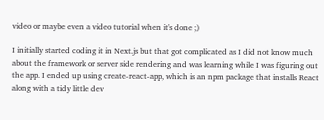video or maybe even a video tutorial when it's done ;)

I initially started coding it in Next.js but that got complicated as I did not know much about the framework or server side rendering and was learning while I was figuring out the app. I ended up using create-react-app, which is an npm package that installs React along with a tidy little dev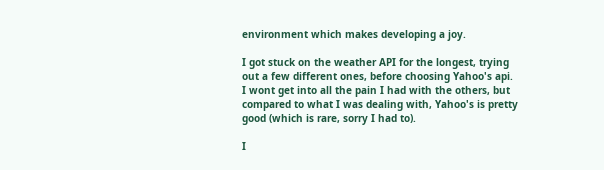environment which makes developing a joy.

I got stuck on the weather API for the longest, trying out a few different ones, before choosing Yahoo's api. I wont get into all the pain I had with the others, but compared to what I was dealing with, Yahoo's is pretty good (which is rare, sorry I had to).

I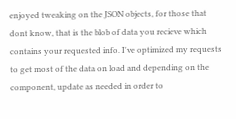enjoyed tweaking on the JSON objects, for those that dont know, that is the blob of data you recieve which contains your requested info. I've optimized my requests to get most of the data on load and depending on the component, update as needed in order to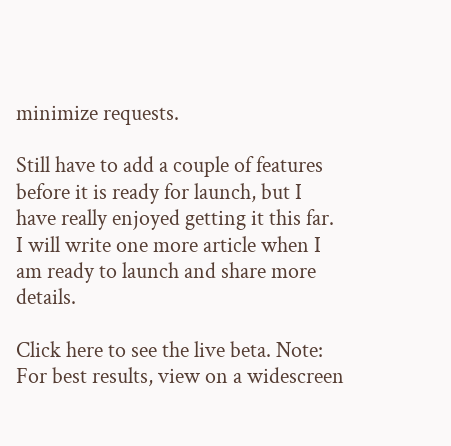minimize requests.

Still have to add a couple of features before it is ready for launch, but I have really enjoyed getting it this far. I will write one more article when I am ready to launch and share more details.

Click here to see the live beta. Note: For best results, view on a widescreen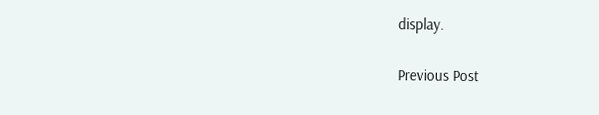display.

Previous Post